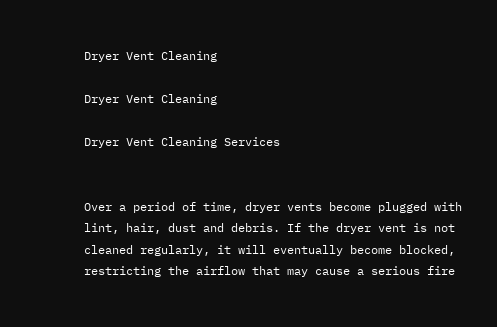Dryer Vent Cleaning

Dryer Vent Cleaning

Dryer Vent Cleaning Services


Over a period of time, dryer vents become plugged with lint, hair, dust and debris. If the dryer vent is not cleaned regularly, it will eventually become blocked, restricting the airflow that may cause a serious fire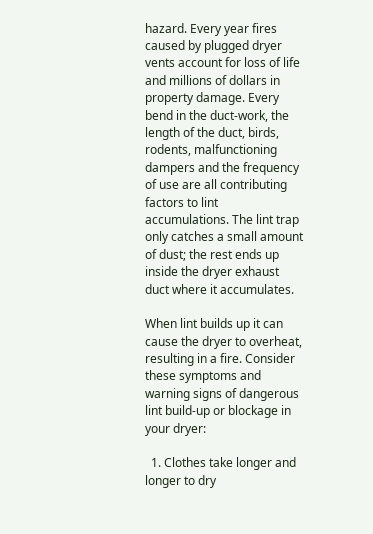hazard. Every year fires caused by plugged dryer vents account for loss of life and millions of dollars in property damage. Every bend in the duct-work, the length of the duct, birds, rodents, malfunctioning dampers and the frequency of use are all contributing factors to lint accumulations. The lint trap only catches a small amount of dust; the rest ends up inside the dryer exhaust duct where it accumulates.

When lint builds up it can cause the dryer to overheat, resulting in a fire. Consider these symptoms and warning signs of dangerous lint build-up or blockage in your dryer:

  1. Clothes take longer and longer to dry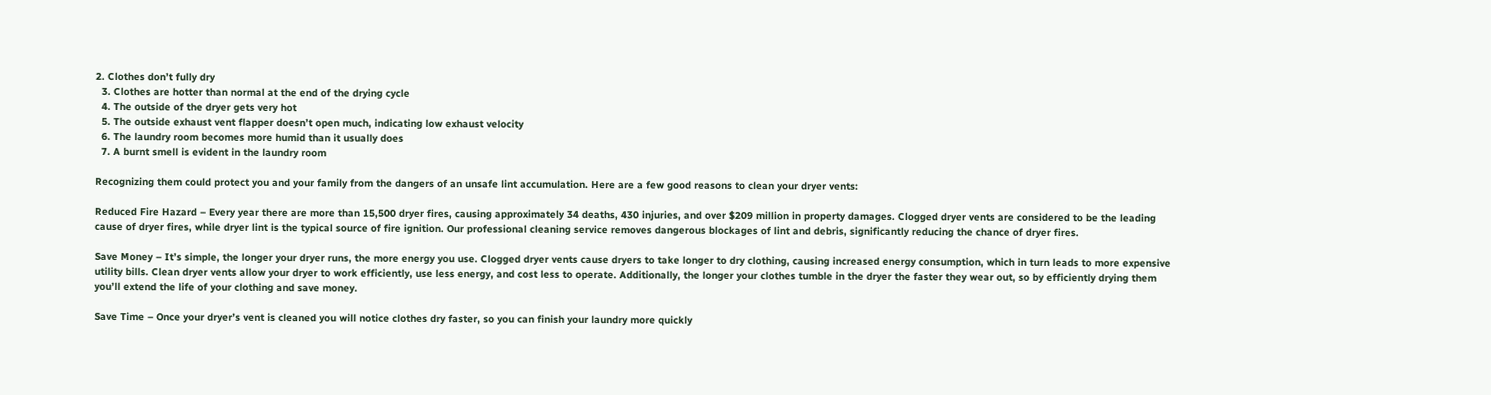2. Clothes don’t fully dry
  3. Clothes are hotter than normal at the end of the drying cycle
  4. The outside of the dryer gets very hot
  5. The outside exhaust vent flapper doesn’t open much, indicating low exhaust velocity
  6. The laundry room becomes more humid than it usually does
  7. A burnt smell is evident in the laundry room

Recognizing them could protect you and your family from the dangers of an unsafe lint accumulation. Here are a few good reasons to clean your dryer vents:

Reduced Fire Hazard – Every year there are more than 15,500 dryer fires, causing approximately 34 deaths, 430 injuries, and over $209 million in property damages. Clogged dryer vents are considered to be the leading cause of dryer fires, while dryer lint is the typical source of fire ignition. Our professional cleaning service removes dangerous blockages of lint and debris, significantly reducing the chance of dryer fires.

Save Money – It’s simple, the longer your dryer runs, the more energy you use. Clogged dryer vents cause dryers to take longer to dry clothing, causing increased energy consumption, which in turn leads to more expensive utility bills. Clean dryer vents allow your dryer to work efficiently, use less energy, and cost less to operate. Additionally, the longer your clothes tumble in the dryer the faster they wear out, so by efficiently drying them you’ll extend the life of your clothing and save money.

Save Time – Once your dryer’s vent is cleaned you will notice clothes dry faster, so you can finish your laundry more quickly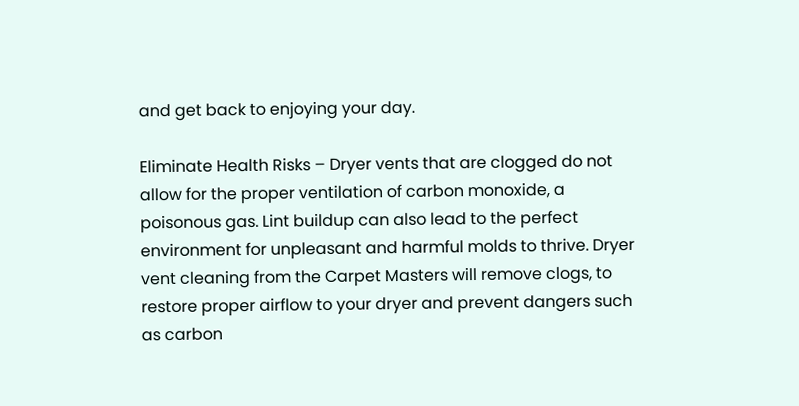and get back to enjoying your day.

Eliminate Health Risks – Dryer vents that are clogged do not allow for the proper ventilation of carbon monoxide, a poisonous gas. Lint buildup can also lead to the perfect environment for unpleasant and harmful molds to thrive. Dryer vent cleaning from the Carpet Masters will remove clogs, to restore proper airflow to your dryer and prevent dangers such as carbon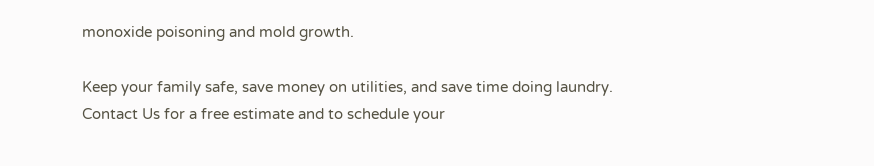monoxide poisoning and mold growth.

Keep your family safe, save money on utilities, and save time doing laundry. Contact Us for a free estimate and to schedule your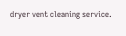dryer vent cleaning service.